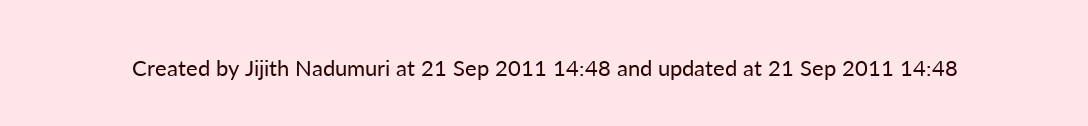Created by Jijith Nadumuri at 21 Sep 2011 14:48 and updated at 21 Sep 2011 14:48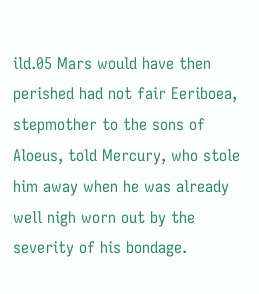ild.05 Mars would have then perished had not fair Eeriboea, stepmother to the sons of Aloeus, told Mercury, who stole him away when he was already well nigh worn out by the severity of his bondage.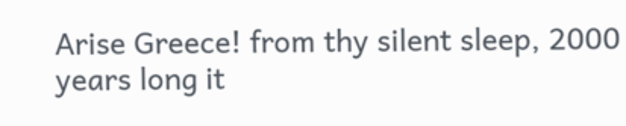Arise Greece! from thy silent sleep, 2000 years long it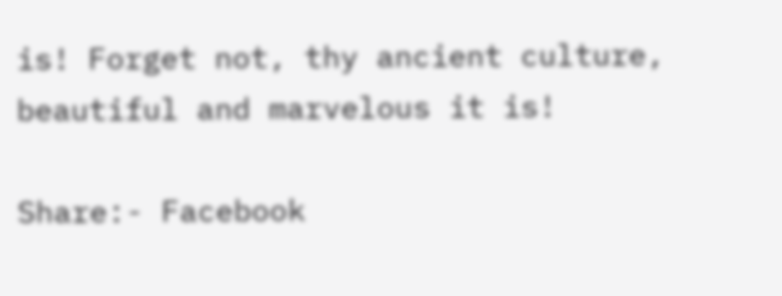is! Forget not, thy ancient culture, beautiful and marvelous it is!

Share:- Facebook